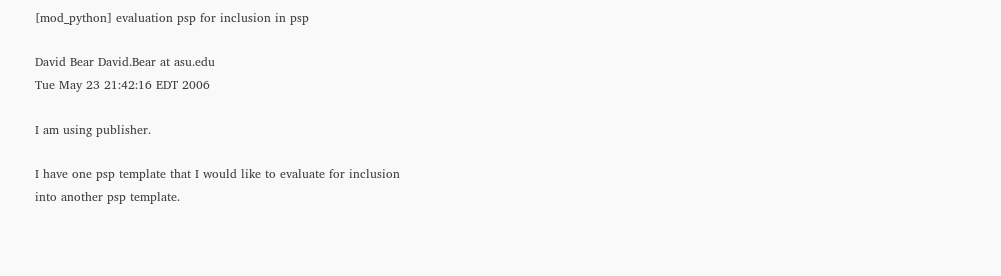[mod_python] evaluation psp for inclusion in psp

David Bear David.Bear at asu.edu
Tue May 23 21:42:16 EDT 2006

I am using publisher.

I have one psp template that I would like to evaluate for inclusion
into another psp template.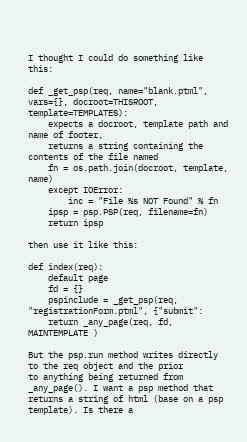I thought I could do something like this:

def _get_psp(req, name="blank.ptml", vars={}, docroot=THISROOT, template=TEMPLATES):
    expects a docroot, template path and name of footer,
    returns a string containing the contents of the file named
    fn = os.path.join(docroot, template, name)
    except IOError:
        inc = "File %s NOT Found" % fn
    ipsp = psp.PSP(req, filename=fn)
    return ipsp

then use it like this:

def index(req):
    default page
    fd = {}
    pspinclude = _get_psp(req, "registrationForm.ptml", {"submit":
    return _any_page(req, fd, MAINTEMPLATE )

But the psp.run method writes directly to the req object and the prior
to anything being returned from _any_page(). I want a psp method that
returns a string of html (base on a psp template). Is there a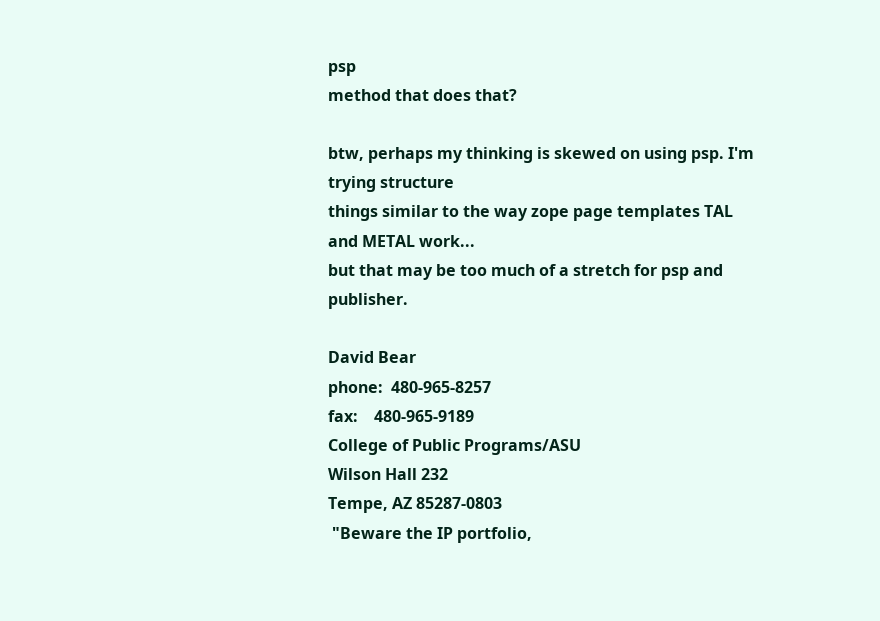psp
method that does that?

btw, perhaps my thinking is skewed on using psp. I'm trying structure
things similar to the way zope page templates TAL and METAL work...
but that may be too much of a stretch for psp and publisher.

David Bear
phone:  480-965-8257
fax:    480-965-9189
College of Public Programs/ASU
Wilson Hall 232
Tempe, AZ 85287-0803
 "Beware the IP portfolio,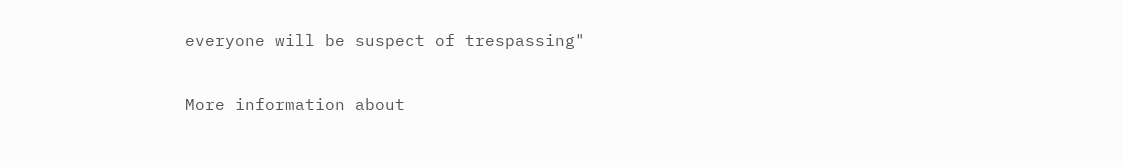everyone will be suspect of trespassing"

More information about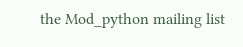the Mod_python mailing list